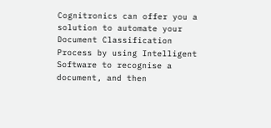Cognitronics can offer you a solution to automate your Document Classification Process by using Intelligent Software to recognise a document, and then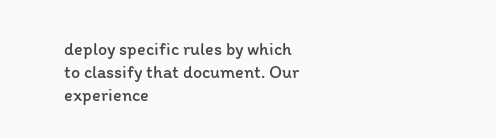deploy specific rules by which to classify that document. Our experience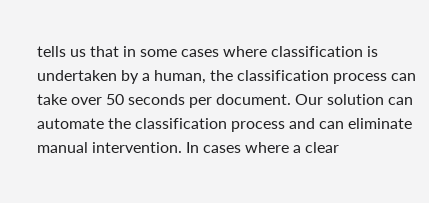tells us that in some cases where classification is undertaken by a human, the classification process can take over 50 seconds per document. Our solution can automate the classification process and can eliminate manual intervention. In cases where a clear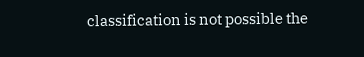classification is not possible the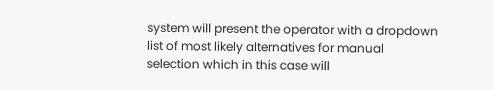system will present the operator with a dropdown list of most likely alternatives for manual selection which in this case will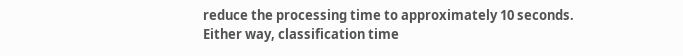reduce the processing time to approximately 10 seconds. Either way, classification time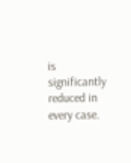is significantly reduced in every case.